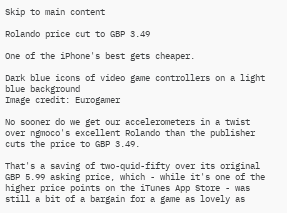Skip to main content

Rolando price cut to GBP 3.49

One of the iPhone's best gets cheaper.

Dark blue icons of video game controllers on a light blue background
Image credit: Eurogamer

No sooner do we get our accelerometers in a twist over ngmoco's excellent Rolando than the publisher cuts the price to GBP 3.49.

That's a saving of two-quid-fifty over its original GBP 5.99 asking price, which - while it's one of the higher price points on the iTunes App Store - was still a bit of a bargain for a game as lovely as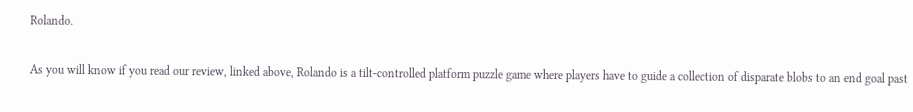Rolando.

As you will know if you read our review, linked above, Rolando is a tilt-controlled platform puzzle game where players have to guide a collection of disparate blobs to an end goal past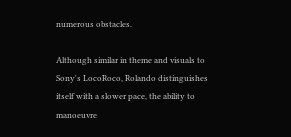numerous obstacles.

Although similar in theme and visuals to Sony's LocoRoco, Rolando distinguishes itself with a slower pace, the ability to manoeuvre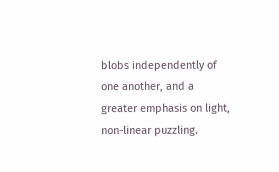blobs independently of one another, and a greater emphasis on light, non-linear puzzling.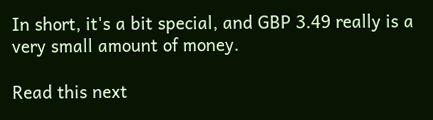In short, it's a bit special, and GBP 3.49 really is a very small amount of money.

Read this next